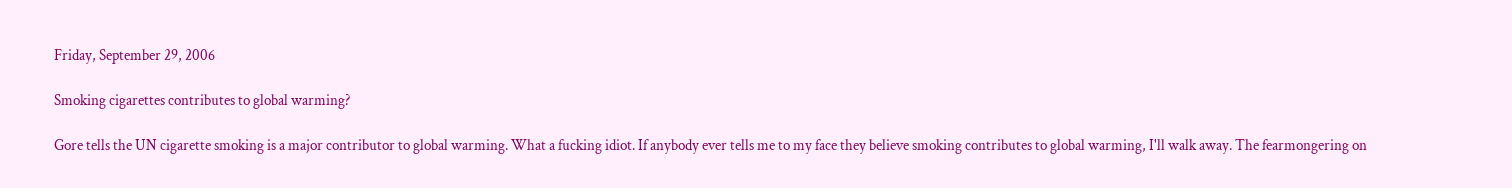Friday, September 29, 2006

Smoking cigarettes contributes to global warming?

Gore tells the UN cigarette smoking is a major contributor to global warming. What a fucking idiot. If anybody ever tells me to my face they believe smoking contributes to global warming, I'll walk away. The fearmongering on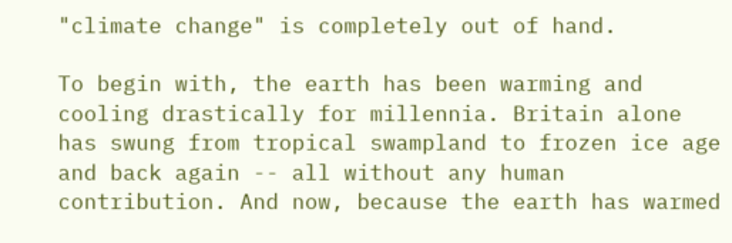"climate change" is completely out of hand.

To begin with, the earth has been warming and cooling drastically for millennia. Britain alone has swung from tropical swampland to frozen ice age and back again -- all without any human contribution. And now, because the earth has warmed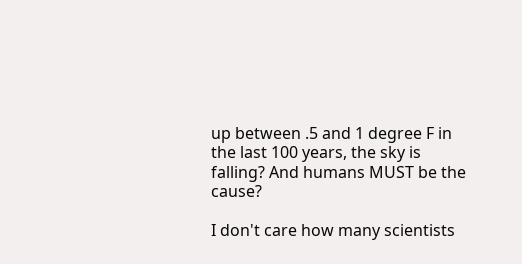up between .5 and 1 degree F in the last 100 years, the sky is falling? And humans MUST be the cause?

I don't care how many scientists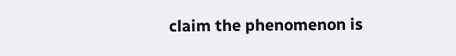claim the phenomenon is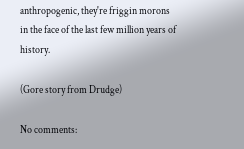anthropogenic, they're friggin morons in the face of the last few million years of history.

(Gore story from Drudge)

No comments: